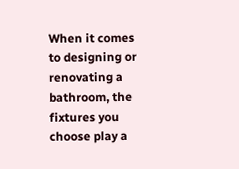When it comes to designing or renovating a bathroom, the fixtures you choose play a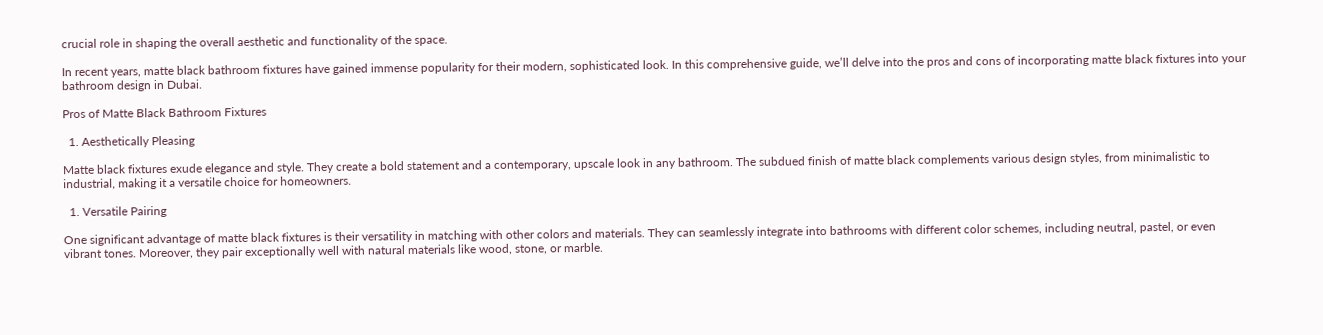crucial role in shaping the overall aesthetic and functionality of the space.

In recent years, matte black bathroom fixtures have gained immense popularity for their modern, sophisticated look. In this comprehensive guide, we’ll delve into the pros and cons of incorporating matte black fixtures into your bathroom design in Dubai.

Pros of Matte Black Bathroom Fixtures

  1. Aesthetically Pleasing

Matte black fixtures exude elegance and style. They create a bold statement and a contemporary, upscale look in any bathroom. The subdued finish of matte black complements various design styles, from minimalistic to industrial, making it a versatile choice for homeowners.

  1. Versatile Pairing

One significant advantage of matte black fixtures is their versatility in matching with other colors and materials. They can seamlessly integrate into bathrooms with different color schemes, including neutral, pastel, or even vibrant tones. Moreover, they pair exceptionally well with natural materials like wood, stone, or marble.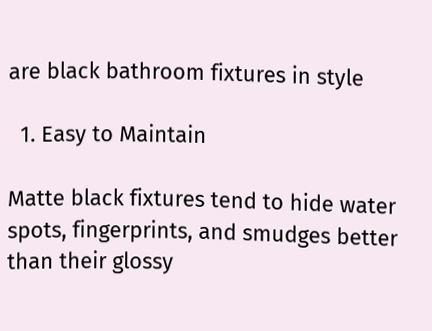are black bathroom fixtures in style

  1. Easy to Maintain

Matte black fixtures tend to hide water spots, fingerprints, and smudges better than their glossy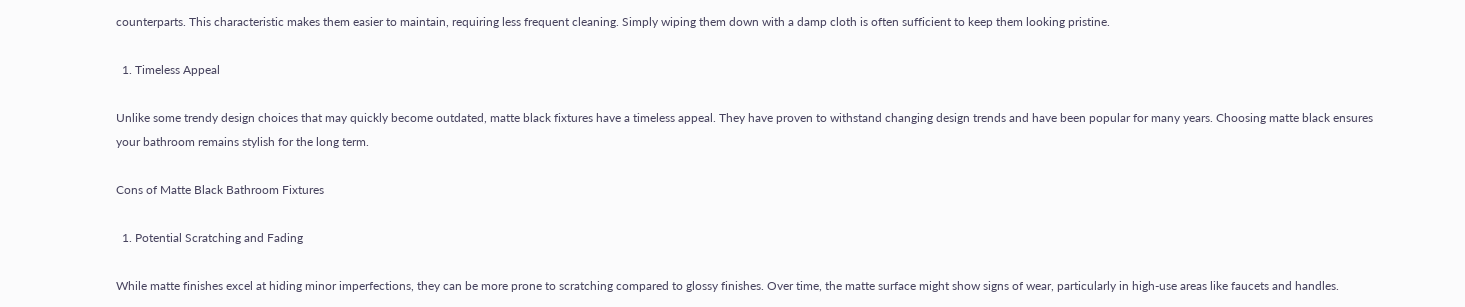counterparts. This characteristic makes them easier to maintain, requiring less frequent cleaning. Simply wiping them down with a damp cloth is often sufficient to keep them looking pristine.

  1. Timeless Appeal

Unlike some trendy design choices that may quickly become outdated, matte black fixtures have a timeless appeal. They have proven to withstand changing design trends and have been popular for many years. Choosing matte black ensures your bathroom remains stylish for the long term.

Cons of Matte Black Bathroom Fixtures

  1. Potential Scratching and Fading

While matte finishes excel at hiding minor imperfections, they can be more prone to scratching compared to glossy finishes. Over time, the matte surface might show signs of wear, particularly in high-use areas like faucets and handles.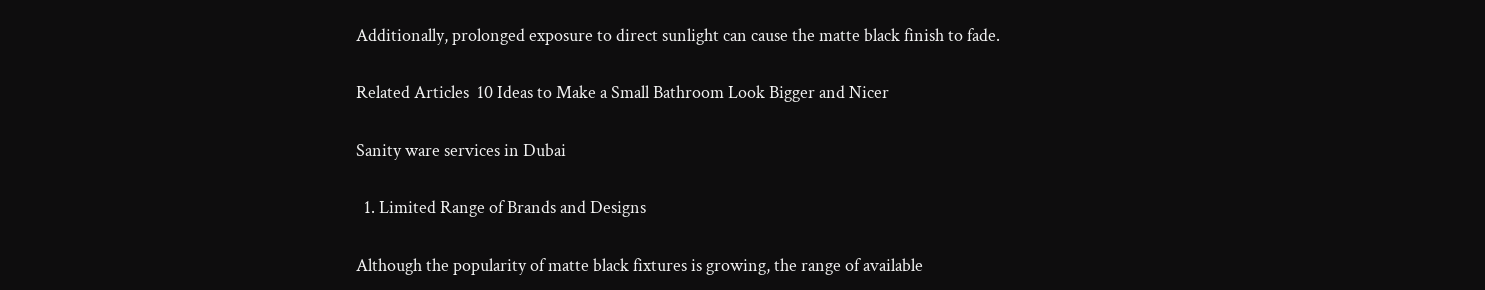Additionally, prolonged exposure to direct sunlight can cause the matte black finish to fade.

Related Articles  10 Ideas to Make a Small Bathroom Look Bigger and Nicer

Sanity ware services in Dubai

  1. Limited Range of Brands and Designs

Although the popularity of matte black fixtures is growing, the range of available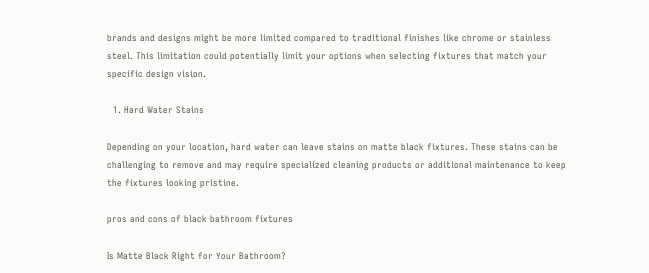brands and designs might be more limited compared to traditional finishes like chrome or stainless steel. This limitation could potentially limit your options when selecting fixtures that match your specific design vision.

  1. Hard Water Stains

Depending on your location, hard water can leave stains on matte black fixtures. These stains can be challenging to remove and may require specialized cleaning products or additional maintenance to keep the fixtures looking pristine.

pros and cons of black bathroom fixtures

Is Matte Black Right for Your Bathroom?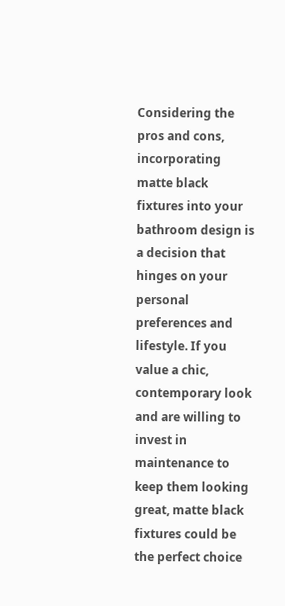Considering the pros and cons, incorporating matte black fixtures into your bathroom design is a decision that hinges on your personal preferences and lifestyle. If you value a chic, contemporary look and are willing to invest in maintenance to keep them looking great, matte black fixtures could be the perfect choice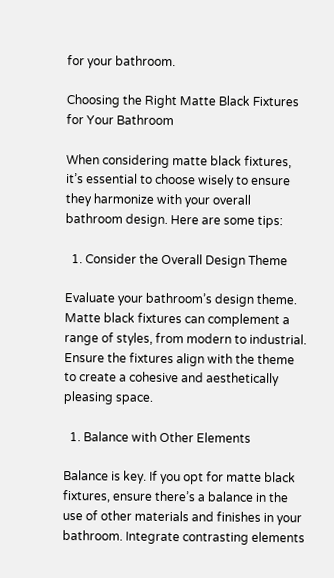for your bathroom.

Choosing the Right Matte Black Fixtures for Your Bathroom

When considering matte black fixtures, it’s essential to choose wisely to ensure they harmonize with your overall bathroom design. Here are some tips:

  1. Consider the Overall Design Theme

Evaluate your bathroom’s design theme. Matte black fixtures can complement a range of styles, from modern to industrial. Ensure the fixtures align with the theme to create a cohesive and aesthetically pleasing space.

  1. Balance with Other Elements

Balance is key. If you opt for matte black fixtures, ensure there’s a balance in the use of other materials and finishes in your bathroom. Integrate contrasting elements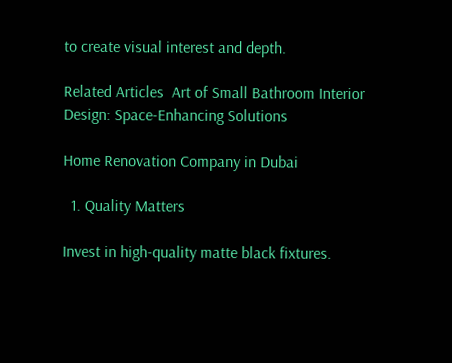to create visual interest and depth.

Related Articles  Art of Small Bathroom Interior Design: Space-Enhancing Solutions

Home Renovation Company in Dubai

  1. Quality Matters

Invest in high-quality matte black fixtures.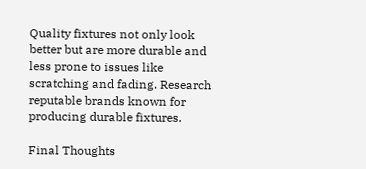Quality fixtures not only look better but are more durable and less prone to issues like scratching and fading. Research reputable brands known for producing durable fixtures.

Final Thoughts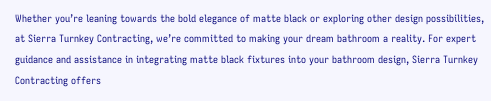Whether you’re leaning towards the bold elegance of matte black or exploring other design possibilities, at Sierra Turnkey Contracting, we’re committed to making your dream bathroom a reality. For expert guidance and assistance in integrating matte black fixtures into your bathroom design, Sierra Turnkey Contracting offers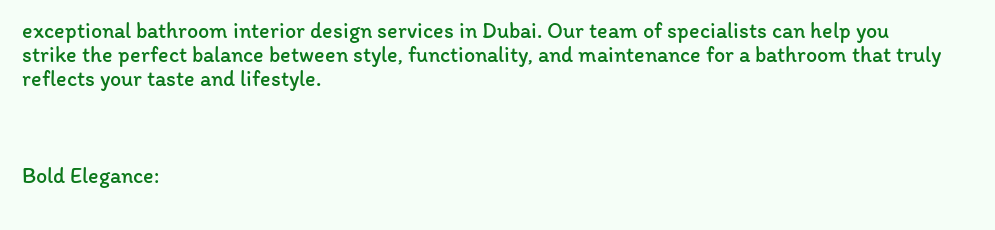exceptional bathroom interior design services in Dubai. Our team of specialists can help you strike the perfect balance between style, functionality, and maintenance for a bathroom that truly reflects your taste and lifestyle.



Bold Elegance: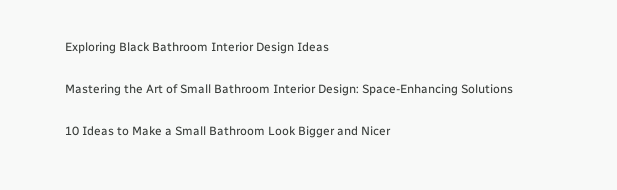Exploring Black Bathroom Interior Design Ideas

Mastering the Art of Small Bathroom Interior Design: Space-Enhancing Solutions

10 Ideas to Make a Small Bathroom Look Bigger and Nicer